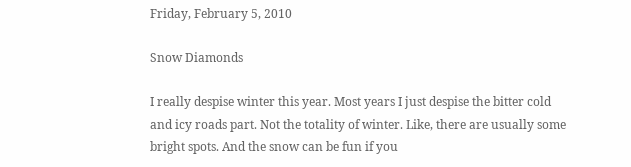Friday, February 5, 2010

Snow Diamonds

I really despise winter this year. Most years I just despise the bitter cold and icy roads part. Not the totality of winter. Like, there are usually some bright spots. And the snow can be fun if you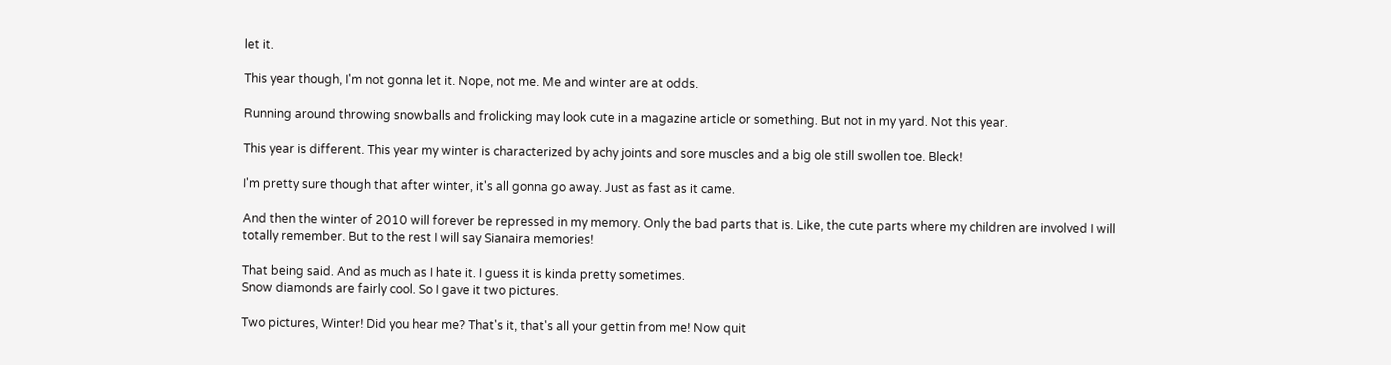let it.

This year though, I'm not gonna let it. Nope, not me. Me and winter are at odds.

Running around throwing snowballs and frolicking may look cute in a magazine article or something. But not in my yard. Not this year.

This year is different. This year my winter is characterized by achy joints and sore muscles and a big ole still swollen toe. Bleck!

I'm pretty sure though that after winter, it's all gonna go away. Just as fast as it came.

And then the winter of 2010 will forever be repressed in my memory. Only the bad parts that is. Like, the cute parts where my children are involved I will totally remember. But to the rest I will say Sianaira memories!

That being said. And as much as I hate it. I guess it is kinda pretty sometimes.
Snow diamonds are fairly cool. So I gave it two pictures.

Two pictures, Winter! Did you hear me? That's it, that's all your gettin from me! Now quit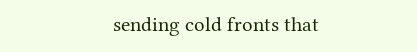sending cold fronts that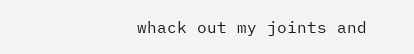whack out my joints and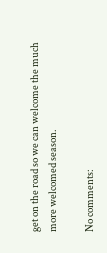get on the road so we can welcome the much
more welcomed season.

No comments: